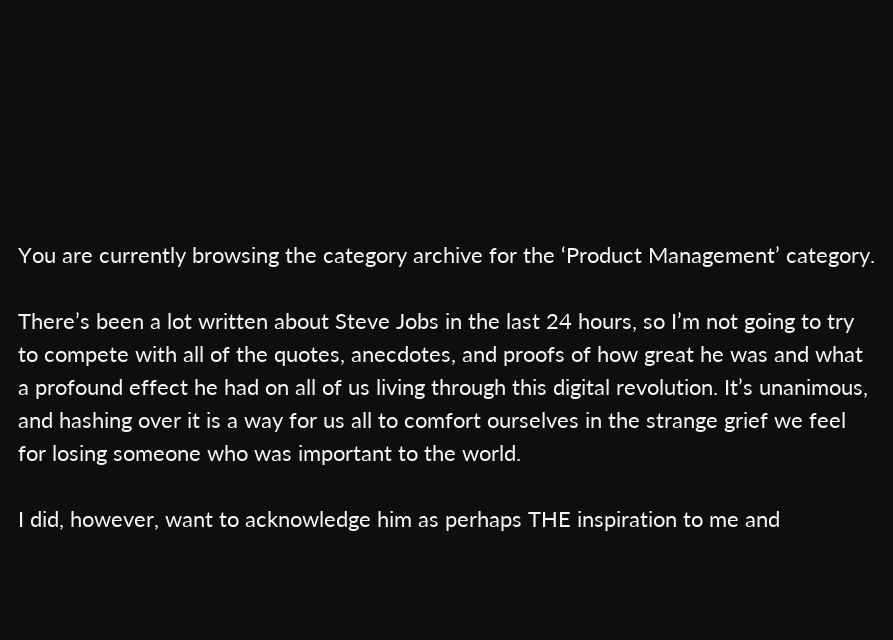You are currently browsing the category archive for the ‘Product Management’ category.

There’s been a lot written about Steve Jobs in the last 24 hours, so I’m not going to try to compete with all of the quotes, anecdotes, and proofs of how great he was and what a profound effect he had on all of us living through this digital revolution. It’s unanimous, and hashing over it is a way for us all to comfort ourselves in the strange grief we feel for losing someone who was important to the world.

I did, however, want to acknowledge him as perhaps THE inspiration to me and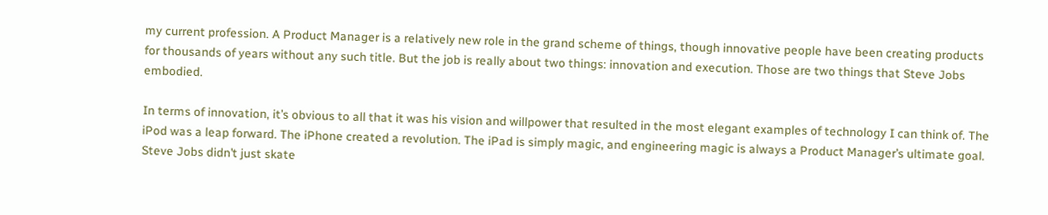my current profession. A Product Manager is a relatively new role in the grand scheme of things, though innovative people have been creating products for thousands of years without any such title. But the job is really about two things: innovation and execution. Those are two things that Steve Jobs embodied.

In terms of innovation, it’s obvious to all that it was his vision and willpower that resulted in the most elegant examples of technology I can think of. The iPod was a leap forward. The iPhone created a revolution. The iPad is simply magic, and engineering magic is always a Product Manager’s ultimate goal. Steve Jobs didn’t just skate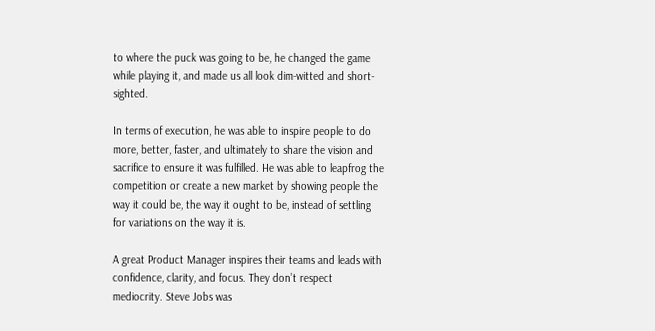to where the puck was going to be, he changed the game while playing it, and made us all look dim-witted and short-sighted.

In terms of execution, he was able to inspire people to do more, better, faster, and ultimately to share the vision and sacrifice to ensure it was fulfilled. He was able to leapfrog the competition or create a new market by showing people the way it could be, the way it ought to be, instead of settling for variations on the way it is.

A great Product Manager inspires their teams and leads with confidence, clarity, and focus. They don’t respect mediocrity. Steve Jobs was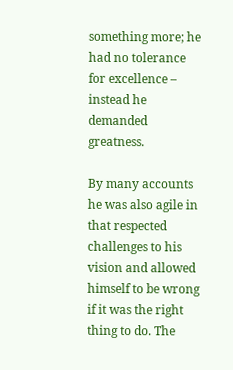something more; he had no tolerance for excellence – instead he demanded greatness.

By many accounts he was also agile in that respected challenges to his vision and allowed himself to be wrong if it was the right thing to do. The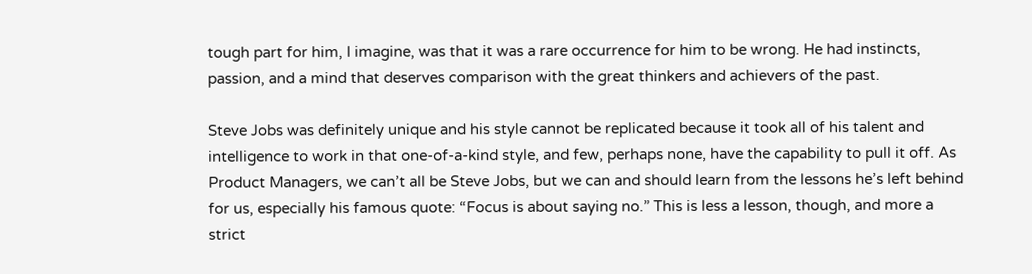tough part for him, I imagine, was that it was a rare occurrence for him to be wrong. He had instincts, passion, and a mind that deserves comparison with the great thinkers and achievers of the past.

Steve Jobs was definitely unique and his style cannot be replicated because it took all of his talent and intelligence to work in that one-of-a-kind style, and few, perhaps none, have the capability to pull it off. As Product Managers, we can’t all be Steve Jobs, but we can and should learn from the lessons he’s left behind for us, especially his famous quote: “Focus is about saying no.” This is less a lesson, though, and more a strict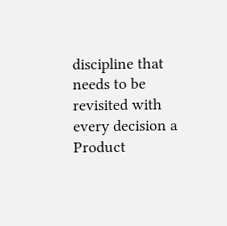discipline that needs to be revisited with every decision a Product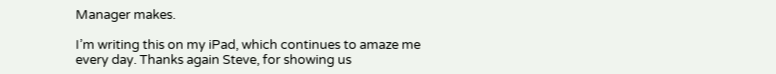Manager makes.

I’m writing this on my iPad, which continues to amaze me every day. Thanks again Steve, for showing us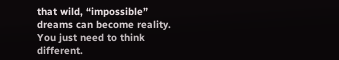that wild, “impossible” dreams can become reality. You just need to think different.